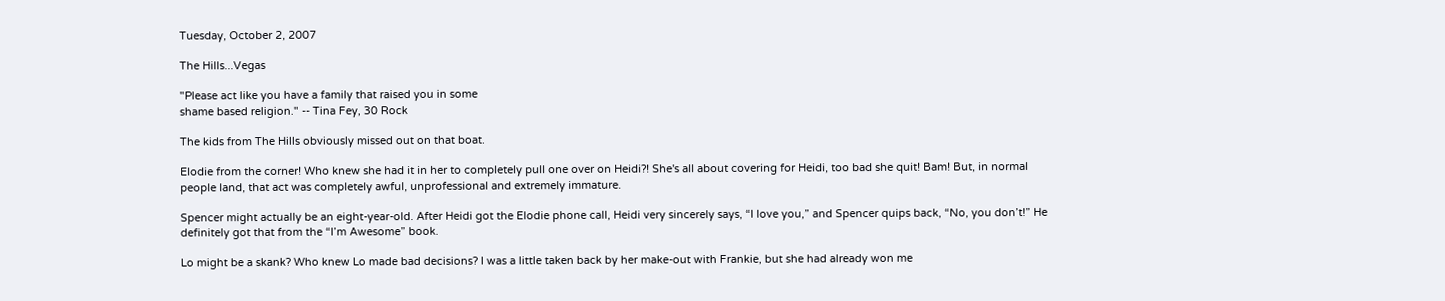Tuesday, October 2, 2007

The Hills...Vegas

"Please act like you have a family that raised you in some
shame based religion." -- Tina Fey, 30 Rock

The kids from The Hills obviously missed out on that boat.

Elodie from the corner! Who knew she had it in her to completely pull one over on Heidi?! She's all about covering for Heidi, too bad she quit! Bam! But, in normal people land, that act was completely awful, unprofessional and extremely immature.

Spencer might actually be an eight-year-old. After Heidi got the Elodie phone call, Heidi very sincerely says, “I love you,” and Spencer quips back, “No, you don’t!” He definitely got that from the “I’m Awesome” book.

Lo might be a skank? Who knew Lo made bad decisions? I was a little taken back by her make-out with Frankie, but she had already won me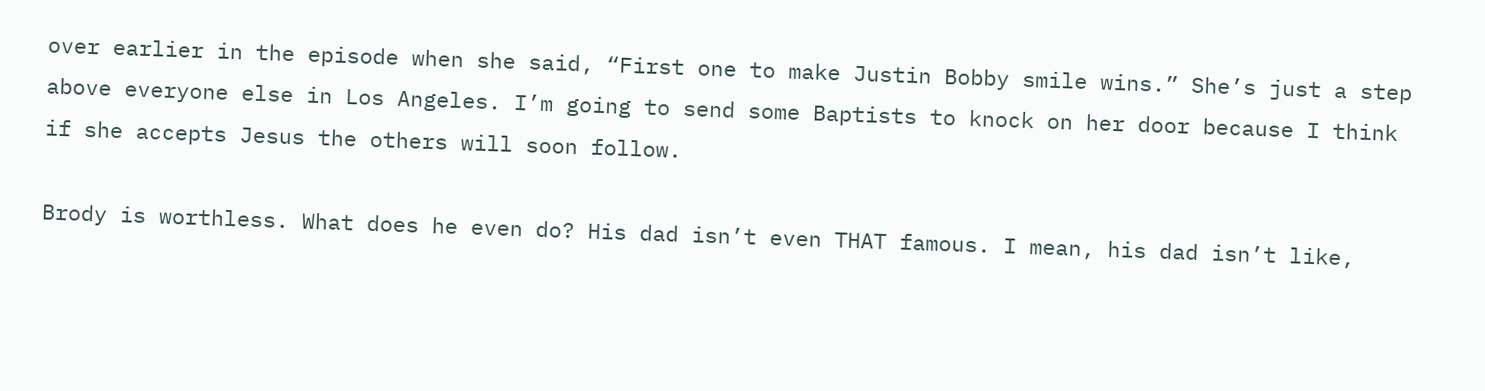over earlier in the episode when she said, “First one to make Justin Bobby smile wins.” She’s just a step above everyone else in Los Angeles. I’m going to send some Baptists to knock on her door because I think if she accepts Jesus the others will soon follow.

Brody is worthless. What does he even do? His dad isn’t even THAT famous. I mean, his dad isn’t like,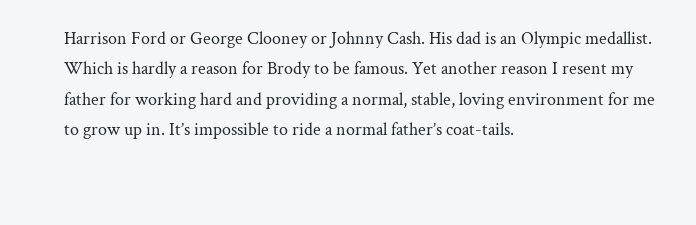Harrison Ford or George Clooney or Johnny Cash. His dad is an Olympic medallist. Which is hardly a reason for Brody to be famous. Yet another reason I resent my father for working hard and providing a normal, stable, loving environment for me to grow up in. It’s impossible to ride a normal father’s coat-tails.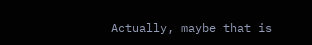Actually, maybe that is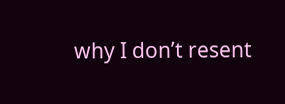why I don’t resent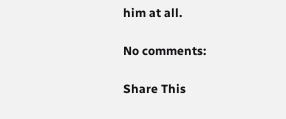him at all.

No comments:

Share This